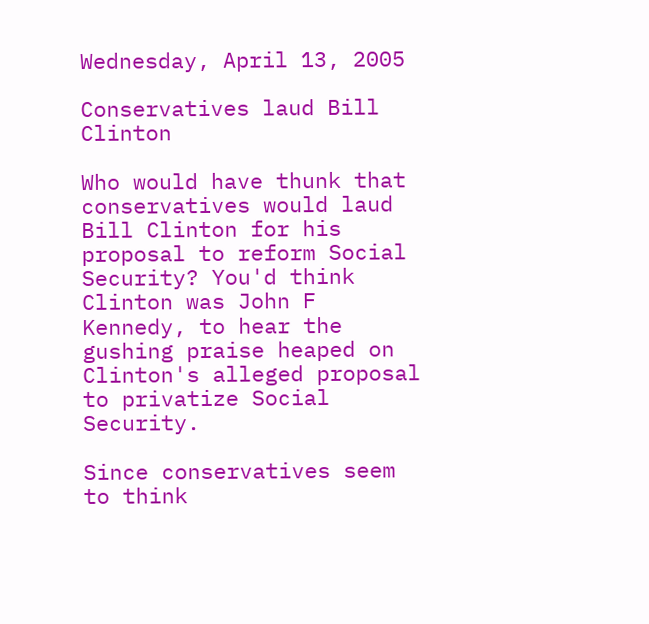Wednesday, April 13, 2005

Conservatives laud Bill Clinton

Who would have thunk that conservatives would laud Bill Clinton for his proposal to reform Social Security? You'd think Clinton was John F Kennedy, to hear the gushing praise heaped on Clinton's alleged proposal to privatize Social Security.

Since conservatives seem to think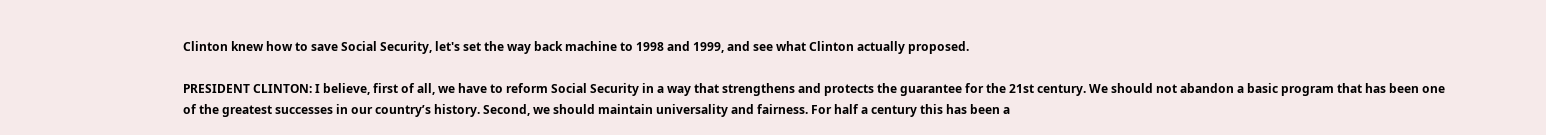Clinton knew how to save Social Security, let's set the way back machine to 1998 and 1999, and see what Clinton actually proposed.

PRESIDENT CLINTON: I believe, first of all, we have to reform Social Security in a way that strengthens and protects the guarantee for the 21st century. We should not abandon a basic program that has been one of the greatest successes in our country’s history. Second, we should maintain universality and fairness. For half a century this has been a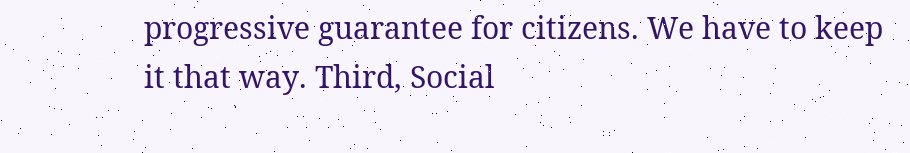progressive guarantee for citizens. We have to keep it that way. Third, Social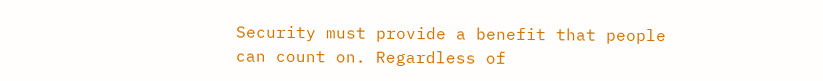Security must provide a benefit that people can count on. Regardless of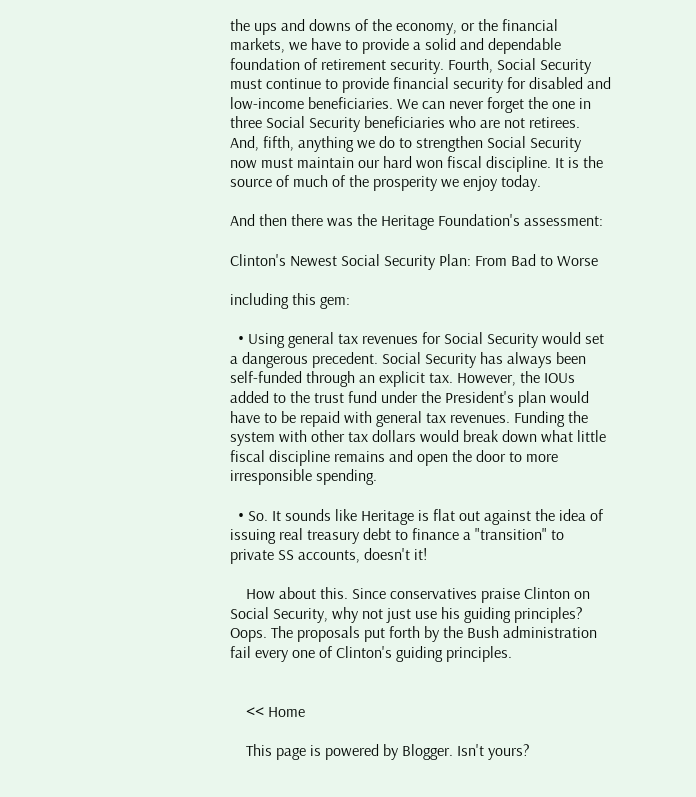the ups and downs of the economy, or the financial markets, we have to provide a solid and dependable foundation of retirement security. Fourth, Social Security must continue to provide financial security for disabled and low-income beneficiaries. We can never forget the one in three Social Security beneficiaries who are not retirees. And, fifth, anything we do to strengthen Social Security now must maintain our hard won fiscal discipline. It is the source of much of the prosperity we enjoy today.

And then there was the Heritage Foundation's assessment:

Clinton's Newest Social Security Plan: From Bad to Worse

including this gem:

  • Using general tax revenues for Social Security would set a dangerous precedent. Social Security has always been self-funded through an explicit tax. However, the IOUs added to the trust fund under the President's plan would have to be repaid with general tax revenues. Funding the system with other tax dollars would break down what little fiscal discipline remains and open the door to more irresponsible spending.

  • So. It sounds like Heritage is flat out against the idea of issuing real treasury debt to finance a "transition" to private SS accounts, doesn't it!

    How about this. Since conservatives praise Clinton on Social Security, why not just use his guiding principles? Oops. The proposals put forth by the Bush administration fail every one of Clinton's guiding principles.


    << Home

    This page is powered by Blogger. Isn't yours?